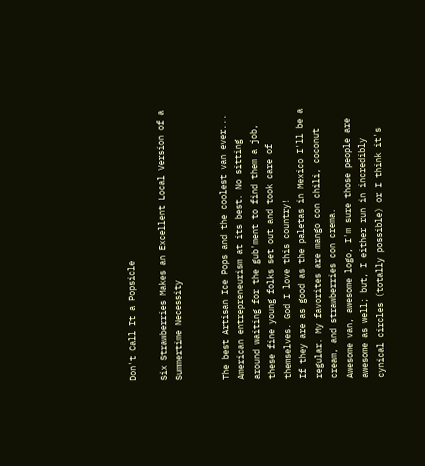Don't Call It a Popsicle

Six Strawberries Makes an Excellent Local Version of a Summertime Necessity


The best Artisan Ice Pops and the coolest van ever...
American entrepreneurism at its best. No sitting around waiting for the gub'ment to find them a job, these fine young folks set out and took care of themselves. God I love this country!
If they are as good as the paletas in Mexico I'll be a regular. My favorites are mango con chili, coconut cream, and strawberries con crema.
Awesome van, awesome logo, I'm sure those people are awesome as well; but, I either run in incredibly cynical circles (totally possible) or I think it's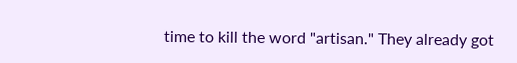time to kill the word "artisan." They already got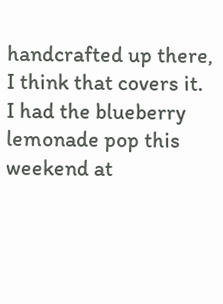handcrafted up there, I think that covers it.
I had the blueberry lemonade pop this weekend at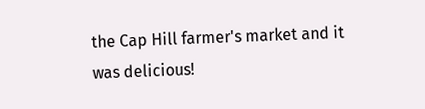the Cap Hill farmer's market and it was delicious!